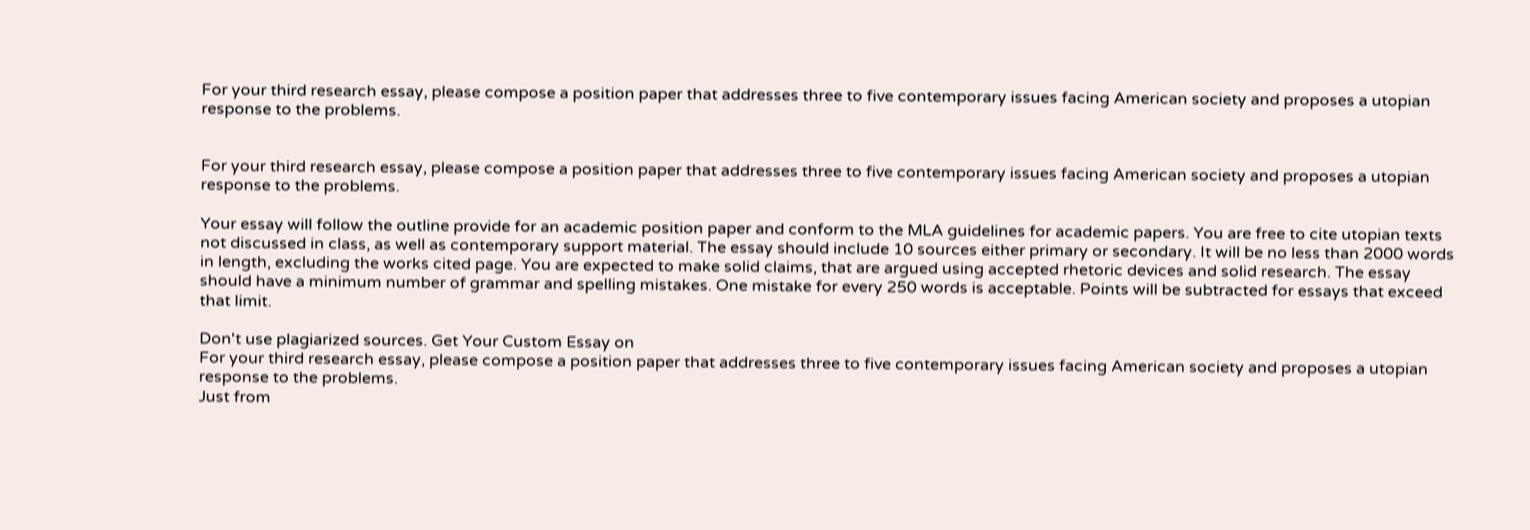For your third research essay, please compose a position paper that addresses three to five contemporary issues facing American society and proposes a utopian response to the problems.


For your third research essay, please compose a position paper that addresses three to five contemporary issues facing American society and proposes a utopian response to the problems.

Your essay will follow the outline provide for an academic position paper and conform to the MLA guidelines for academic papers. You are free to cite utopian texts not discussed in class, as well as contemporary support material. The essay should include 10 sources either primary or secondary. It will be no less than 2000 words in length, excluding the works cited page. You are expected to make solid claims, that are argued using accepted rhetoric devices and solid research. The essay should have a minimum number of grammar and spelling mistakes. One mistake for every 250 words is acceptable. Points will be subtracted for essays that exceed that limit.

Don't use plagiarized sources. Get Your Custom Essay on
For your third research essay, please compose a position paper that addresses three to five contemporary issues facing American society and proposes a utopian response to the problems.
Just from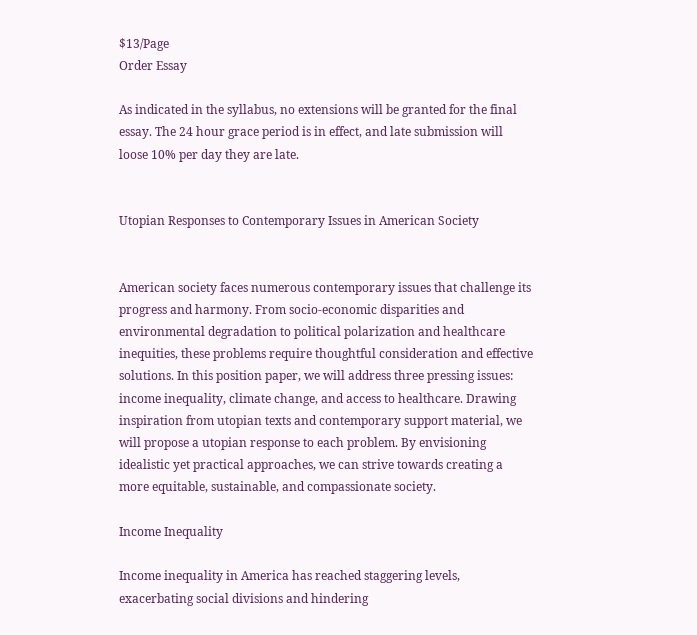$13/Page
Order Essay

As indicated in the syllabus, no extensions will be granted for the final essay. The 24 hour grace period is in effect, and late submission will loose 10% per day they are late.


Utopian Responses to Contemporary Issues in American Society


American society faces numerous contemporary issues that challenge its progress and harmony. From socio-economic disparities and environmental degradation to political polarization and healthcare inequities, these problems require thoughtful consideration and effective solutions. In this position paper, we will address three pressing issues: income inequality, climate change, and access to healthcare. Drawing inspiration from utopian texts and contemporary support material, we will propose a utopian response to each problem. By envisioning idealistic yet practical approaches, we can strive towards creating a more equitable, sustainable, and compassionate society.

Income Inequality

Income inequality in America has reached staggering levels, exacerbating social divisions and hindering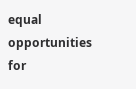equal opportunities for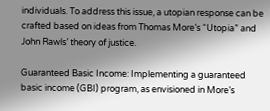individuals. To address this issue, a utopian response can be crafted based on ideas from Thomas More’s “Utopia” and John Rawls’ theory of justice.

Guaranteed Basic Income: Implementing a guaranteed basic income (GBI) program, as envisioned in More’s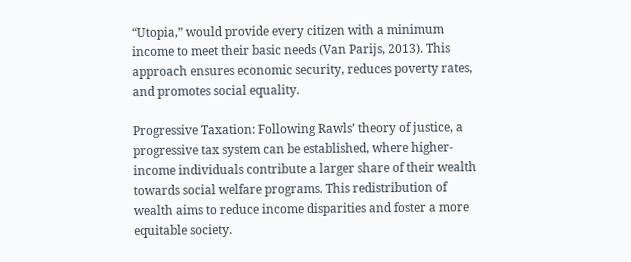“Utopia,” would provide every citizen with a minimum income to meet their basic needs (Van Parijs, 2013). This approach ensures economic security, reduces poverty rates, and promotes social equality.

Progressive Taxation: Following Rawls’ theory of justice, a progressive tax system can be established, where higher-income individuals contribute a larger share of their wealth towards social welfare programs. This redistribution of wealth aims to reduce income disparities and foster a more equitable society.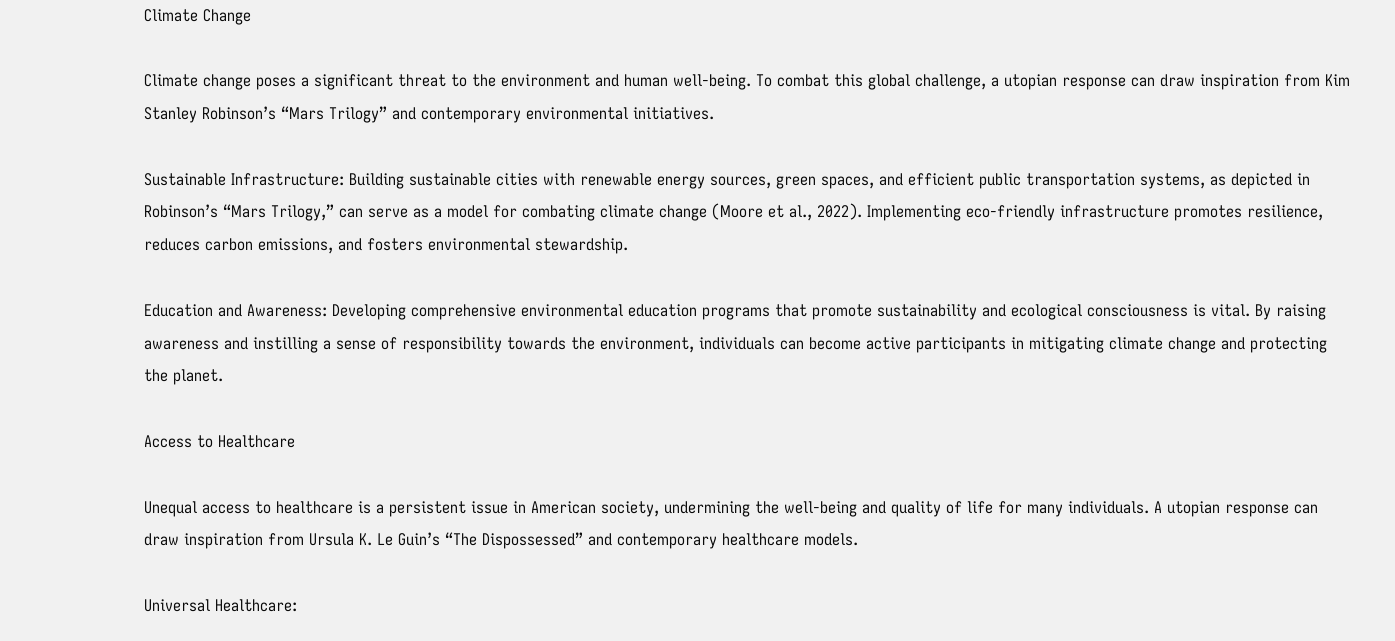Climate Change

Climate change poses a significant threat to the environment and human well-being. To combat this global challenge, a utopian response can draw inspiration from Kim Stanley Robinson’s “Mars Trilogy” and contemporary environmental initiatives.

Sustainable Infrastructure: Building sustainable cities with renewable energy sources, green spaces, and efficient public transportation systems, as depicted in Robinson’s “Mars Trilogy,” can serve as a model for combating climate change (Moore et al., 2022). Implementing eco-friendly infrastructure promotes resilience, reduces carbon emissions, and fosters environmental stewardship.

Education and Awareness: Developing comprehensive environmental education programs that promote sustainability and ecological consciousness is vital. By raising awareness and instilling a sense of responsibility towards the environment, individuals can become active participants in mitigating climate change and protecting the planet.

Access to Healthcare

Unequal access to healthcare is a persistent issue in American society, undermining the well-being and quality of life for many individuals. A utopian response can draw inspiration from Ursula K. Le Guin’s “The Dispossessed” and contemporary healthcare models.

Universal Healthcare: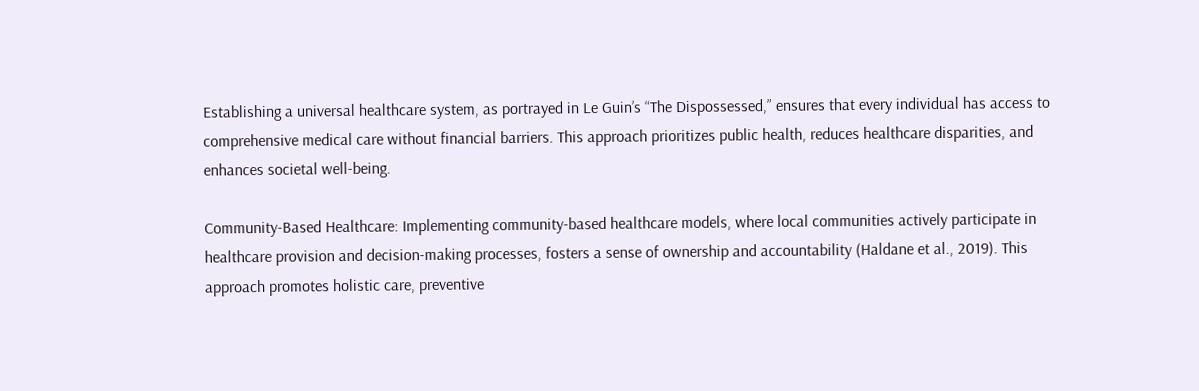Establishing a universal healthcare system, as portrayed in Le Guin’s “The Dispossessed,” ensures that every individual has access to comprehensive medical care without financial barriers. This approach prioritizes public health, reduces healthcare disparities, and enhances societal well-being.

Community-Based Healthcare: Implementing community-based healthcare models, where local communities actively participate in healthcare provision and decision-making processes, fosters a sense of ownership and accountability (Haldane et al., 2019). This approach promotes holistic care, preventive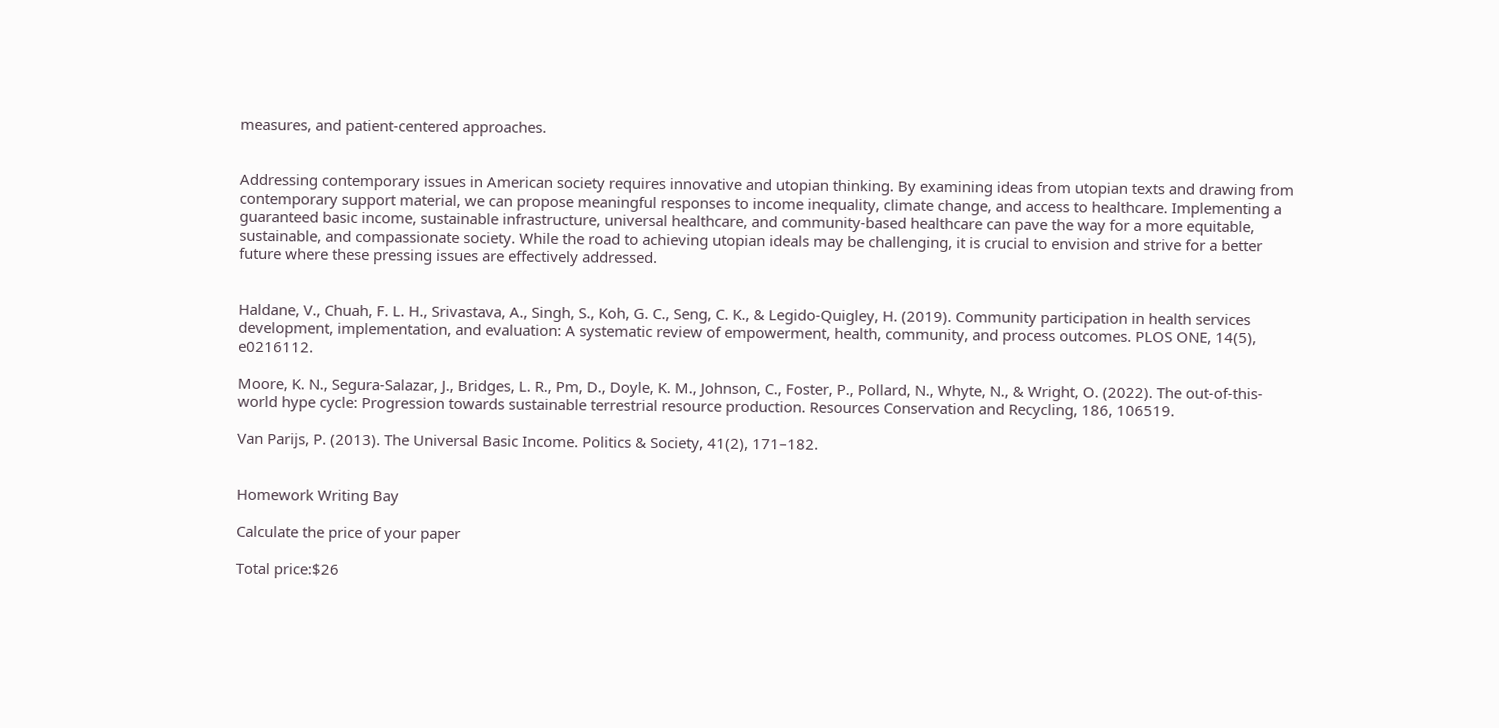measures, and patient-centered approaches.


Addressing contemporary issues in American society requires innovative and utopian thinking. By examining ideas from utopian texts and drawing from contemporary support material, we can propose meaningful responses to income inequality, climate change, and access to healthcare. Implementing a guaranteed basic income, sustainable infrastructure, universal healthcare, and community-based healthcare can pave the way for a more equitable, sustainable, and compassionate society. While the road to achieving utopian ideals may be challenging, it is crucial to envision and strive for a better future where these pressing issues are effectively addressed.


Haldane, V., Chuah, F. L. H., Srivastava, A., Singh, S., Koh, G. C., Seng, C. K., & Legido-Quigley, H. (2019). Community participation in health services development, implementation, and evaluation: A systematic review of empowerment, health, community, and process outcomes. PLOS ONE, 14(5), e0216112.

Moore, K. N., Segura-Salazar, J., Bridges, L. R., Pm, D., Doyle, K. M., Johnson, C., Foster, P., Pollard, N., Whyte, N., & Wright, O. (2022). The out-of-this-world hype cycle: Progression towards sustainable terrestrial resource production. Resources Conservation and Recycling, 186, 106519.

Van Parijs, P. (2013). The Universal Basic Income. Politics & Society, 41(2), 171–182.


Homework Writing Bay

Calculate the price of your paper

Total price:$26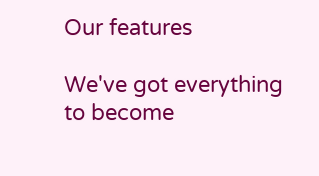Our features

We've got everything to become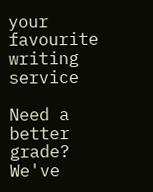your favourite writing service

Need a better grade?
We've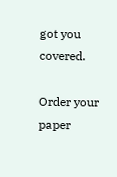got you covered.

Order your paper